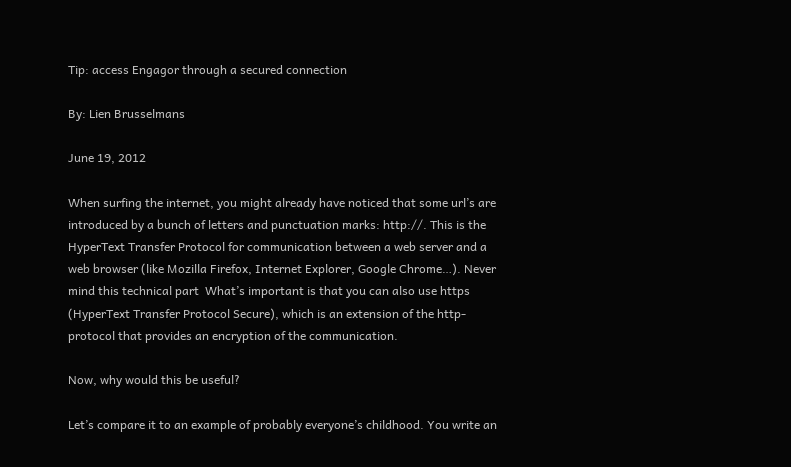Tip: access Engagor through a secured connection

By: Lien Brusselmans

June 19, 2012

When surfing the internet, you might already have noticed that some url’s are introduced by a bunch of letters and punctuation marks: http://. This is the HyperText Transfer Protocol for communication between a web server and a web browser (like Mozilla Firefox, Internet Explorer, Google Chrome…). Never mind this technical part  What’s important is that you can also use https (HyperText Transfer Protocol Secure), which is an extension of the http-protocol that provides an encryption of the communication.

Now, why would this be useful?

Let’s compare it to an example of probably everyone’s childhood. You write an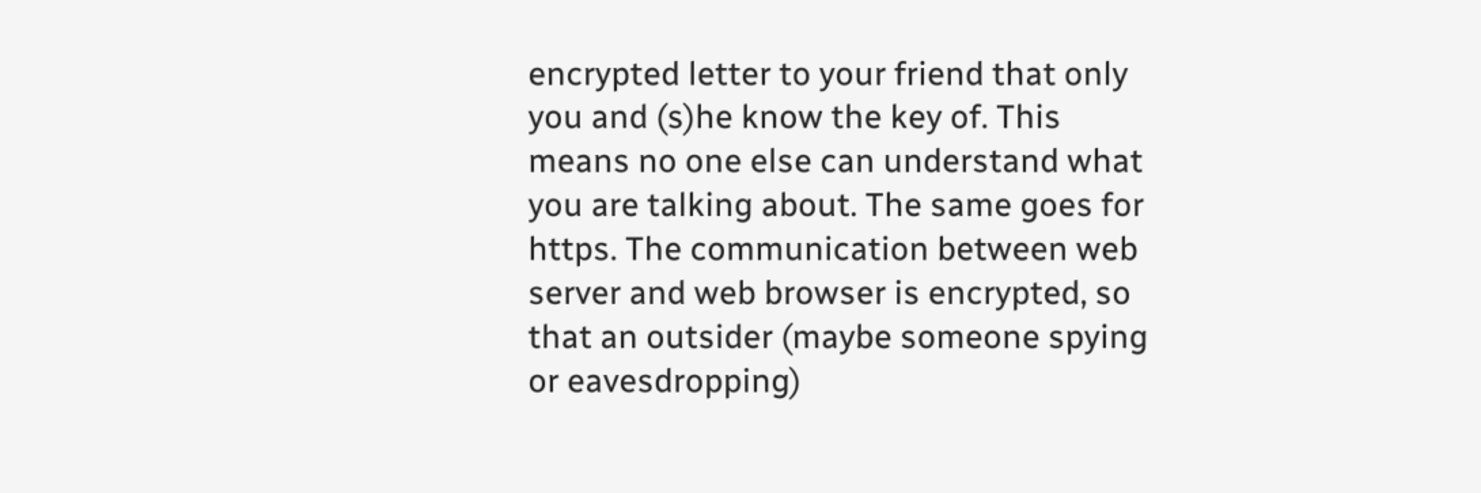encrypted letter to your friend that only you and (s)he know the key of. This means no one else can understand what you are talking about. The same goes for https. The communication between web server and web browser is encrypted, so that an outsider (maybe someone spying or eavesdropping)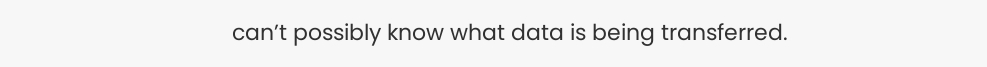can’t possibly know what data is being transferred.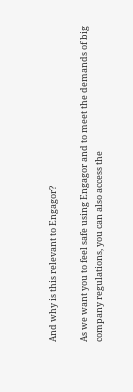And why is this relevant to Engagor?

As we want you to feel safe using Engagor and to meet the demands of big company regulations, you can also access the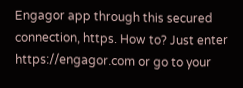Engagor app through this secured connection, https. How to? Just enter https://engagor.com or go to your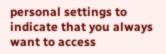personal settings to indicate that you always want to access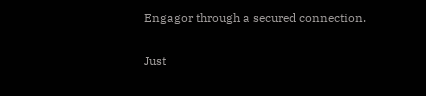Engagor through a secured connection.

Just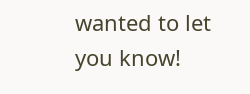wanted to let you know!